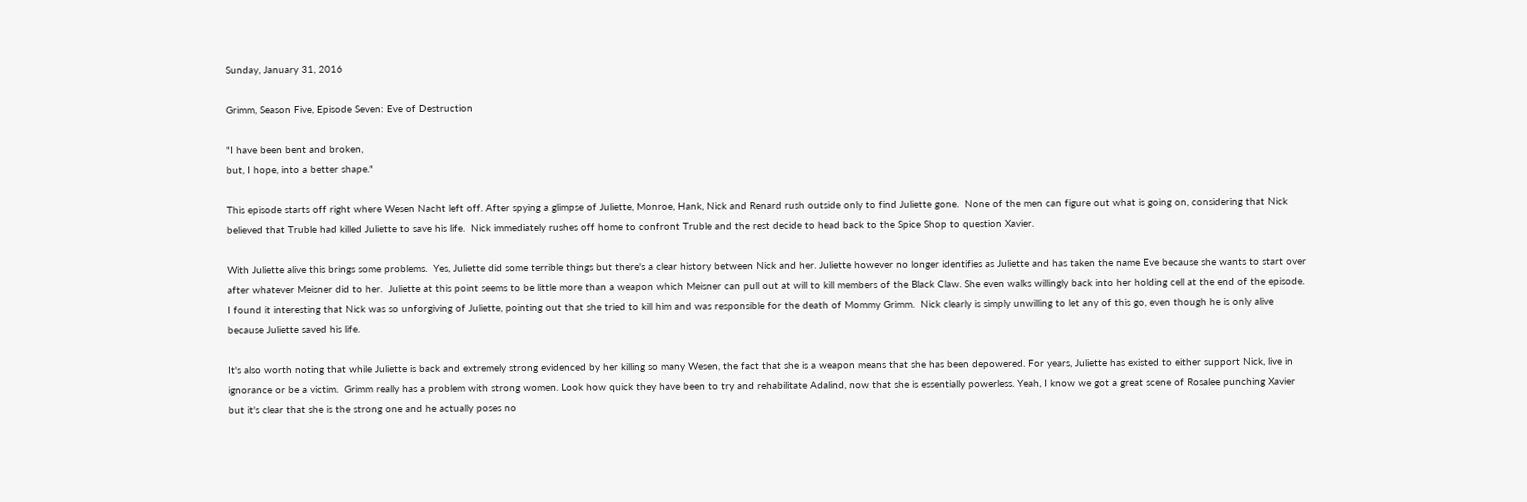Sunday, January 31, 2016

Grimm, Season Five, Episode Seven: Eve of Destruction

"I have been bent and broken,
but, I hope, into a better shape."

This episode starts off right where Wesen Nacht left off. After spying a glimpse of Juliette, Monroe, Hank, Nick and Renard rush outside only to find Juliette gone.  None of the men can figure out what is going on, considering that Nick believed that Truble had killed Juliette to save his life.  Nick immediately rushes off home to confront Truble and the rest decide to head back to the Spice Shop to question Xavier.

With Juliette alive this brings some problems.  Yes, Juliette did some terrible things but there's a clear history between Nick and her. Juliette however no longer identifies as Juliette and has taken the name Eve because she wants to start over after whatever Meisner did to her.  Juliette at this point seems to be little more than a weapon which Meisner can pull out at will to kill members of the Black Claw. She even walks willingly back into her holding cell at the end of the episode. I found it interesting that Nick was so unforgiving of Juliette, pointing out that she tried to kill him and was responsible for the death of Mommy Grimm.  Nick clearly is simply unwilling to let any of this go, even though he is only alive because Juliette saved his life.

It's also worth noting that while Juliette is back and extremely strong evidenced by her killing so many Wesen, the fact that she is a weapon means that she has been depowered. For years, Juliette has existed to either support Nick, live in ignorance or be a victim.  Grimm really has a problem with strong women. Look how quick they have been to try and rehabilitate Adalind, now that she is essentially powerless. Yeah, I know we got a great scene of Rosalee punching Xavier but it's clear that she is the strong one and he actually poses no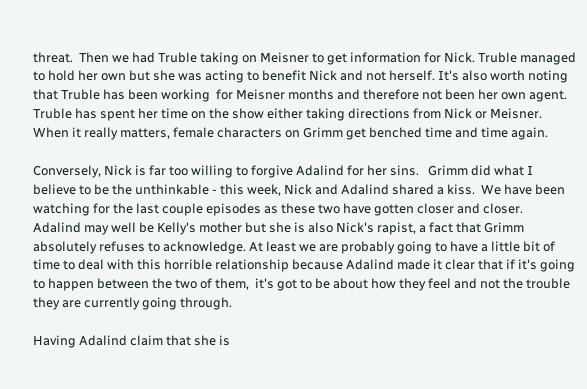threat.  Then we had Truble taking on Meisner to get information for Nick. Truble managed to hold her own but she was acting to benefit Nick and not herself. It's also worth noting that Truble has been working  for Meisner months and therefore not been her own agent. Truble has spent her time on the show either taking directions from Nick or Meisner. When it really matters, female characters on Grimm get benched time and time again.

Conversely, Nick is far too willing to forgive Adalind for her sins.   Grimm did what I believe to be the unthinkable - this week, Nick and Adalind shared a kiss.  We have been watching for the last couple episodes as these two have gotten closer and closer.  Adalind may well be Kelly's mother but she is also Nick's rapist, a fact that Grimm absolutely refuses to acknowledge. At least we are probably going to have a little bit of time to deal with this horrible relationship because Adalind made it clear that if it's going to happen between the two of them,  it's got to be about how they feel and not the trouble they are currently going through.

Having Adalind claim that she is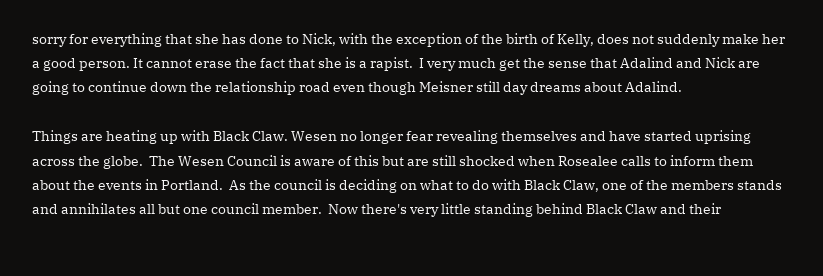sorry for everything that she has done to Nick, with the exception of the birth of Kelly, does not suddenly make her a good person. It cannot erase the fact that she is a rapist.  I very much get the sense that Adalind and Nick are going to continue down the relationship road even though Meisner still day dreams about Adalind.

Things are heating up with Black Claw. Wesen no longer fear revealing themselves and have started uprising across the globe.  The Wesen Council is aware of this but are still shocked when Rosealee calls to inform them about the events in Portland.  As the council is deciding on what to do with Black Claw, one of the members stands and annihilates all but one council member.  Now there's very little standing behind Black Claw and their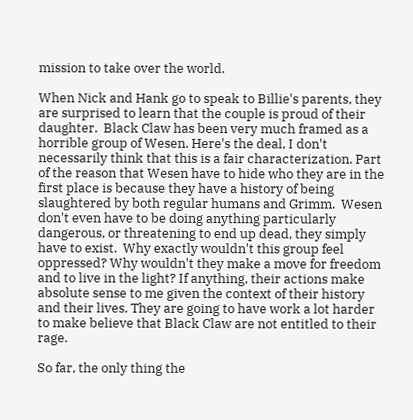mission to take over the world.

When Nick and Hank go to speak to Billie's parents, they are surprised to learn that the couple is proud of their daughter.  Black Claw has been very much framed as a horrible group of Wesen. Here's the deal, I don't necessarily think that this is a fair characterization. Part of the reason that Wesen have to hide who they are in the first place is because they have a history of being slaughtered by both regular humans and Grimm.  Wesen don't even have to be doing anything particularly dangerous, or threatening to end up dead, they simply have to exist.  Why exactly wouldn't this group feel oppressed? Why wouldn't they make a move for freedom and to live in the light? If anything, their actions make absolute sense to me given the context of their history and their lives. They are going to have work a lot harder to make believe that Black Claw are not entitled to their rage.

So far, the only thing the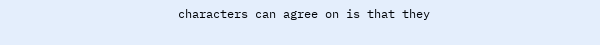characters can agree on is that they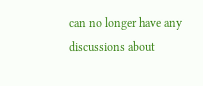can no longer have any discussions about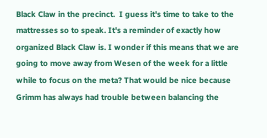Black Claw in the precinct.  I guess it's time to take to the mattresses so to speak. It's a reminder of exactly how organized Black Claw is. I wonder if this means that we are going to move away from Wesen of the week for a little while to focus on the meta? That would be nice because Grimm has always had trouble between balancing the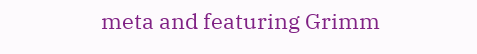meta and featuring Grimm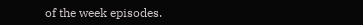of the week episodes.